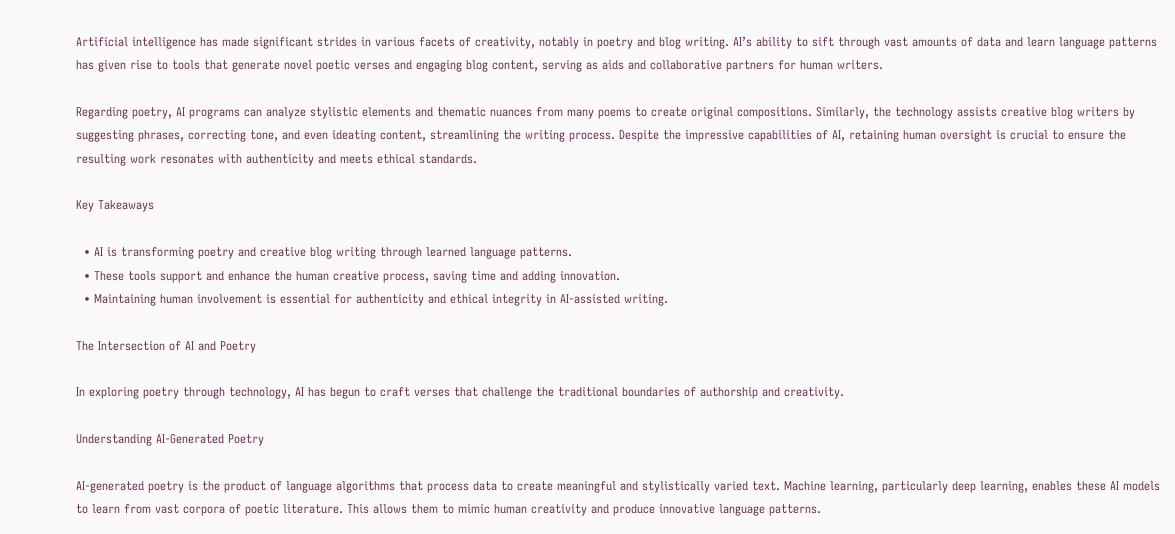Artificial intelligence has made significant strides in various facets of creativity, notably in poetry and blog writing. AI’s ability to sift through vast amounts of data and learn language patterns has given rise to tools that generate novel poetic verses and engaging blog content, serving as aids and collaborative partners for human writers.

Regarding poetry, AI programs can analyze stylistic elements and thematic nuances from many poems to create original compositions. Similarly, the technology assists creative blog writers by suggesting phrases, correcting tone, and even ideating content, streamlining the writing process. Despite the impressive capabilities of AI, retaining human oversight is crucial to ensure the resulting work resonates with authenticity and meets ethical standards.

Key Takeaways

  • AI is transforming poetry and creative blog writing through learned language patterns.
  • These tools support and enhance the human creative process, saving time and adding innovation.
  • Maintaining human involvement is essential for authenticity and ethical integrity in AI-assisted writing.

The Intersection of AI and Poetry

In exploring poetry through technology, AI has begun to craft verses that challenge the traditional boundaries of authorship and creativity.

Understanding AI-Generated Poetry

AI-generated poetry is the product of language algorithms that process data to create meaningful and stylistically varied text. Machine learning, particularly deep learning, enables these AI models to learn from vast corpora of poetic literature. This allows them to mimic human creativity and produce innovative language patterns.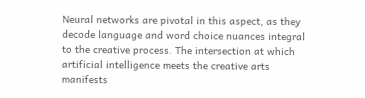Neural networks are pivotal in this aspect, as they decode language and word choice nuances integral to the creative process. The intersection at which artificial intelligence meets the creative arts manifests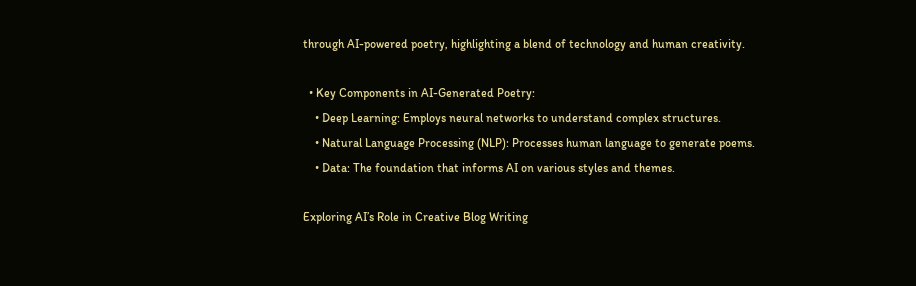through AI-powered poetry, highlighting a blend of technology and human creativity.

  • Key Components in AI-Generated Poetry:
    • Deep Learning: Employs neural networks to understand complex structures.
    • Natural Language Processing (NLP): Processes human language to generate poems.
    • Data: The foundation that informs AI on various styles and themes.

Exploring AI’s Role in Creative Blog Writing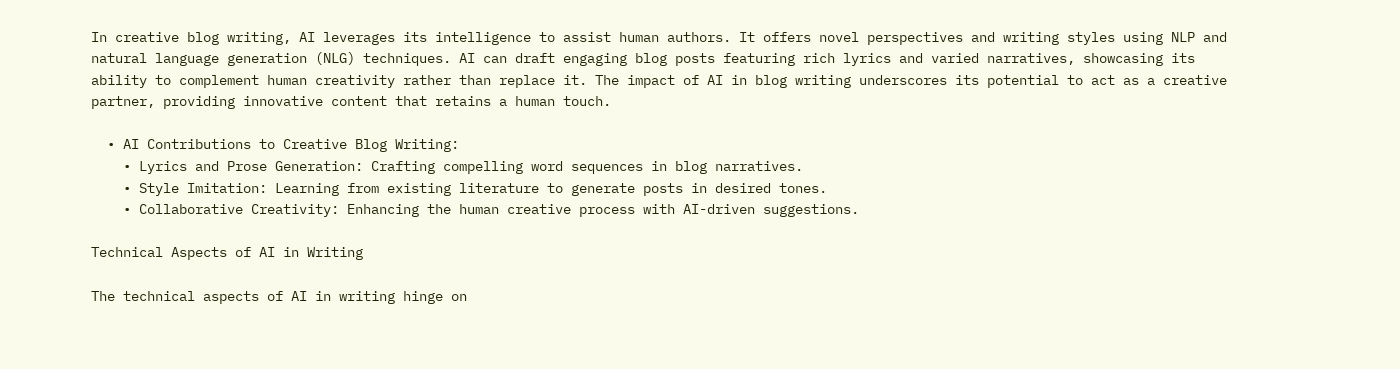In creative blog writing, AI leverages its intelligence to assist human authors. It offers novel perspectives and writing styles using NLP and natural language generation (NLG) techniques. AI can draft engaging blog posts featuring rich lyrics and varied narratives, showcasing its ability to complement human creativity rather than replace it. The impact of AI in blog writing underscores its potential to act as a creative partner, providing innovative content that retains a human touch.

  • AI Contributions to Creative Blog Writing:
    • Lyrics and Prose Generation: Crafting compelling word sequences in blog narratives.
    • Style Imitation: Learning from existing literature to generate posts in desired tones.
    • Collaborative Creativity: Enhancing the human creative process with AI-driven suggestions.

Technical Aspects of AI in Writing

The technical aspects of AI in writing hinge on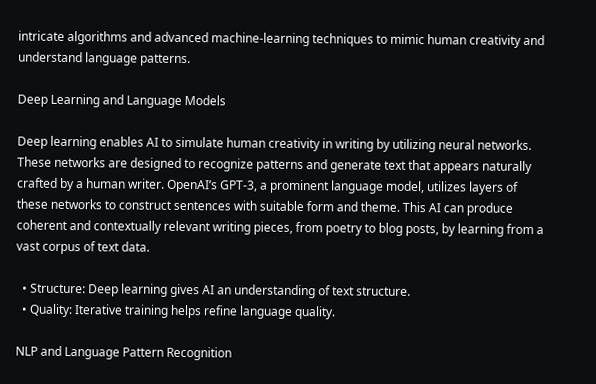intricate algorithms and advanced machine-learning techniques to mimic human creativity and understand language patterns.

Deep Learning and Language Models

Deep learning enables AI to simulate human creativity in writing by utilizing neural networks. These networks are designed to recognize patterns and generate text that appears naturally crafted by a human writer. OpenAI’s GPT-3, a prominent language model, utilizes layers of these networks to construct sentences with suitable form and theme. This AI can produce coherent and contextually relevant writing pieces, from poetry to blog posts, by learning from a vast corpus of text data.

  • Structure: Deep learning gives AI an understanding of text structure.
  • Quality: Iterative training helps refine language quality.

NLP and Language Pattern Recognition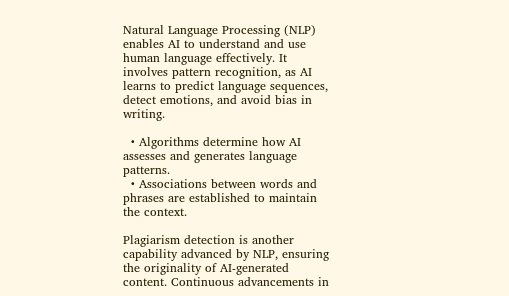Natural Language Processing (NLP) enables AI to understand and use human language effectively. It involves pattern recognition, as AI learns to predict language sequences, detect emotions, and avoid bias in writing.

  • Algorithms determine how AI assesses and generates language patterns.
  • Associations between words and phrases are established to maintain the context.

Plagiarism detection is another capability advanced by NLP, ensuring the originality of AI-generated content. Continuous advancements in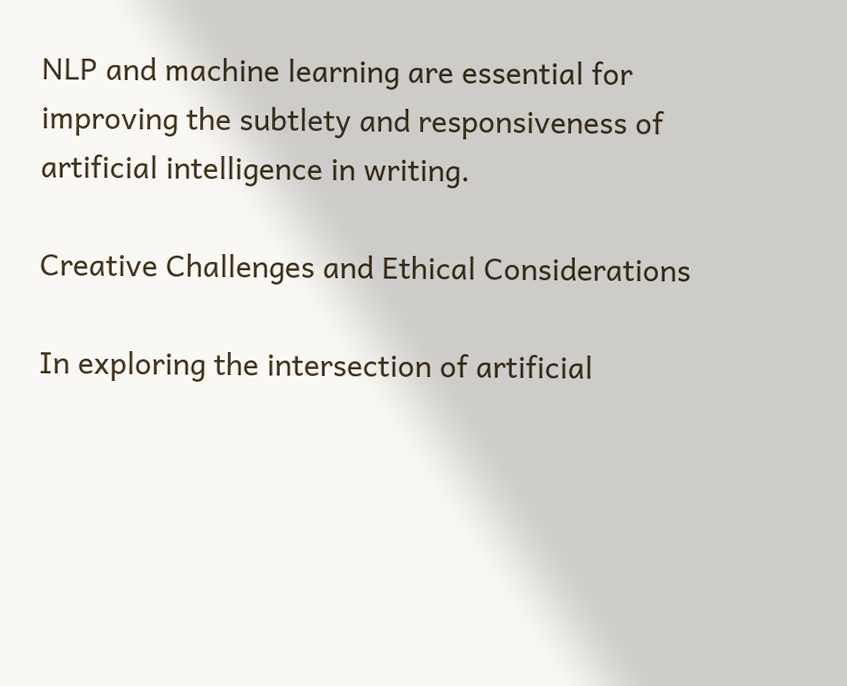NLP and machine learning are essential for improving the subtlety and responsiveness of artificial intelligence in writing.

Creative Challenges and Ethical Considerations

In exploring the intersection of artificial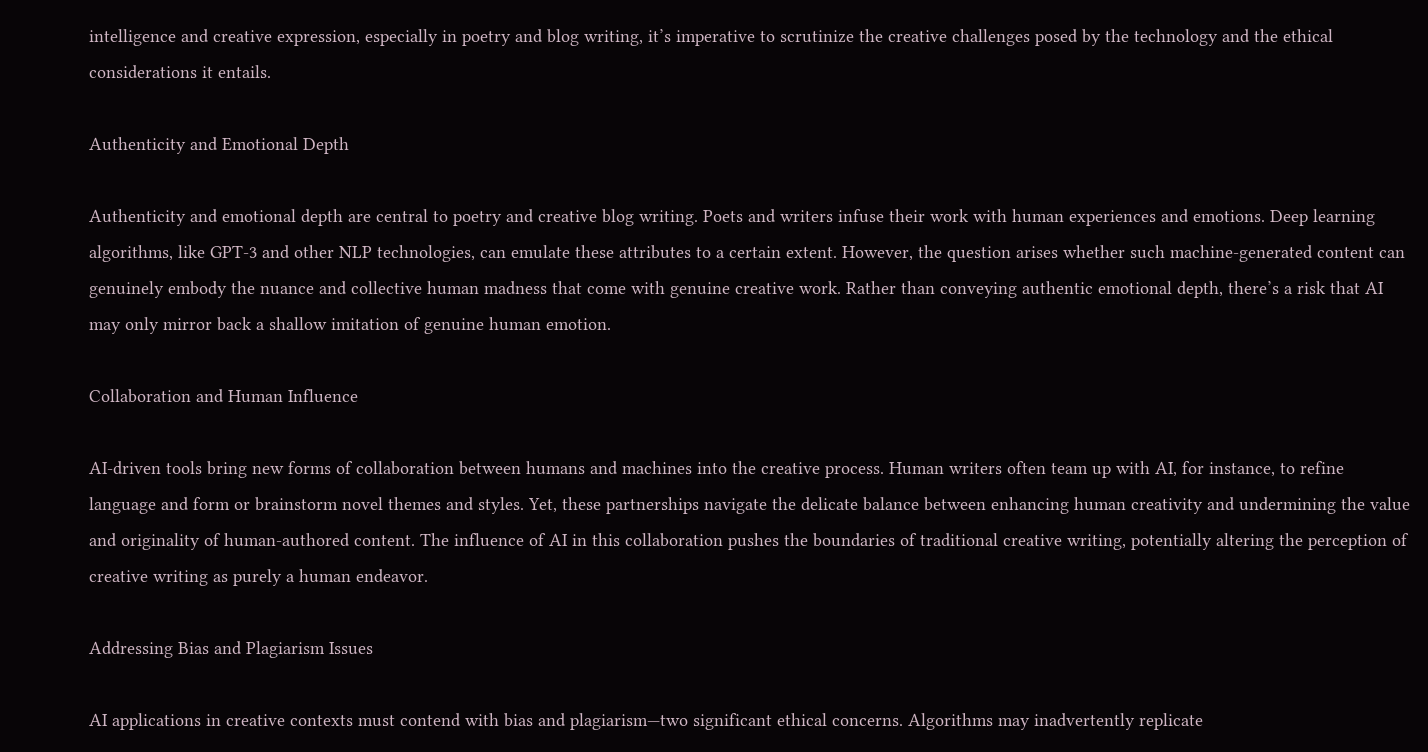intelligence and creative expression, especially in poetry and blog writing, it’s imperative to scrutinize the creative challenges posed by the technology and the ethical considerations it entails.

Authenticity and Emotional Depth

Authenticity and emotional depth are central to poetry and creative blog writing. Poets and writers infuse their work with human experiences and emotions. Deep learning algorithms, like GPT-3 and other NLP technologies, can emulate these attributes to a certain extent. However, the question arises whether such machine-generated content can genuinely embody the nuance and collective human madness that come with genuine creative work. Rather than conveying authentic emotional depth, there’s a risk that AI may only mirror back a shallow imitation of genuine human emotion.

Collaboration and Human Influence

AI-driven tools bring new forms of collaboration between humans and machines into the creative process. Human writers often team up with AI, for instance, to refine language and form or brainstorm novel themes and styles. Yet, these partnerships navigate the delicate balance between enhancing human creativity and undermining the value and originality of human-authored content. The influence of AI in this collaboration pushes the boundaries of traditional creative writing, potentially altering the perception of creative writing as purely a human endeavor.

Addressing Bias and Plagiarism Issues

AI applications in creative contexts must contend with bias and plagiarism—two significant ethical concerns. Algorithms may inadvertently replicate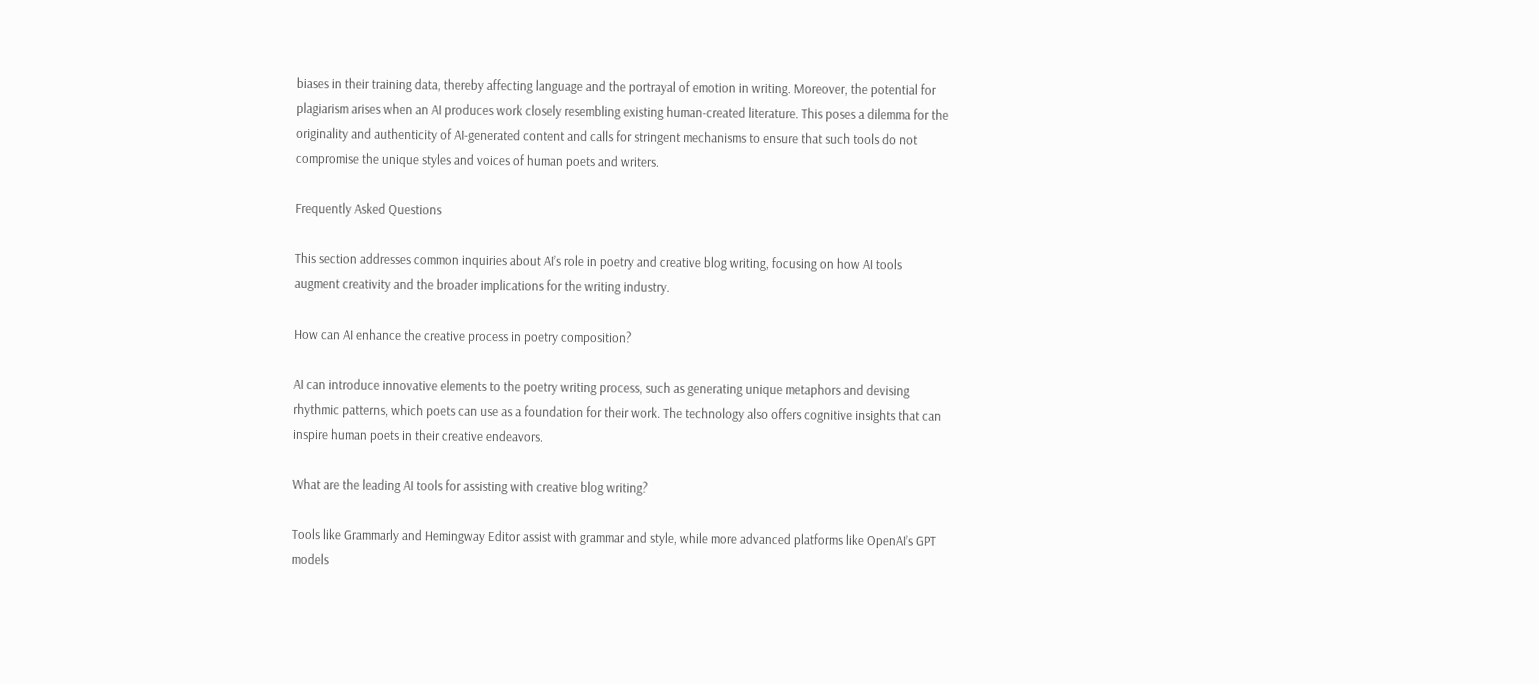biases in their training data, thereby affecting language and the portrayal of emotion in writing. Moreover, the potential for plagiarism arises when an AI produces work closely resembling existing human-created literature. This poses a dilemma for the originality and authenticity of AI-generated content and calls for stringent mechanisms to ensure that such tools do not compromise the unique styles and voices of human poets and writers.

Frequently Asked Questions

This section addresses common inquiries about AI’s role in poetry and creative blog writing, focusing on how AI tools augment creativity and the broader implications for the writing industry.

How can AI enhance the creative process in poetry composition?

AI can introduce innovative elements to the poetry writing process, such as generating unique metaphors and devising rhythmic patterns, which poets can use as a foundation for their work. The technology also offers cognitive insights that can inspire human poets in their creative endeavors.

What are the leading AI tools for assisting with creative blog writing?

Tools like Grammarly and Hemingway Editor assist with grammar and style, while more advanced platforms like OpenAI’s GPT models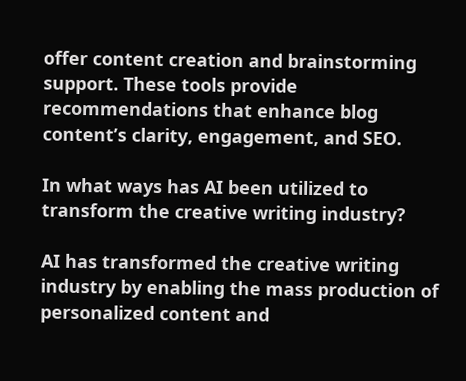offer content creation and brainstorming support. These tools provide recommendations that enhance blog content’s clarity, engagement, and SEO.

In what ways has AI been utilized to transform the creative writing industry?

AI has transformed the creative writing industry by enabling the mass production of personalized content and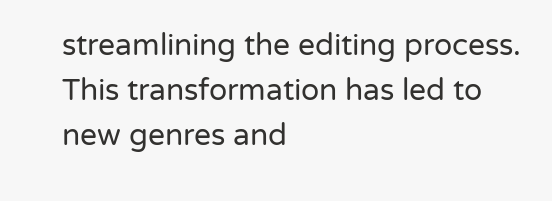streamlining the editing process. This transformation has led to new genres and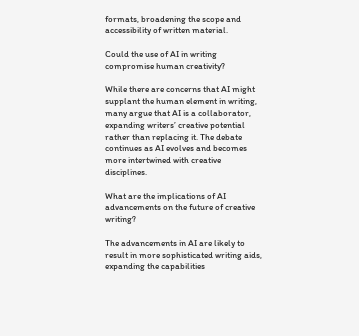formats, broadening the scope and accessibility of written material.

Could the use of AI in writing compromise human creativity?

While there are concerns that AI might supplant the human element in writing, many argue that AI is a collaborator, expanding writers’ creative potential rather than replacing it. The debate continues as AI evolves and becomes more intertwined with creative disciplines.

What are the implications of AI advancements on the future of creative writing?

The advancements in AI are likely to result in more sophisticated writing aids, expanding the capabilities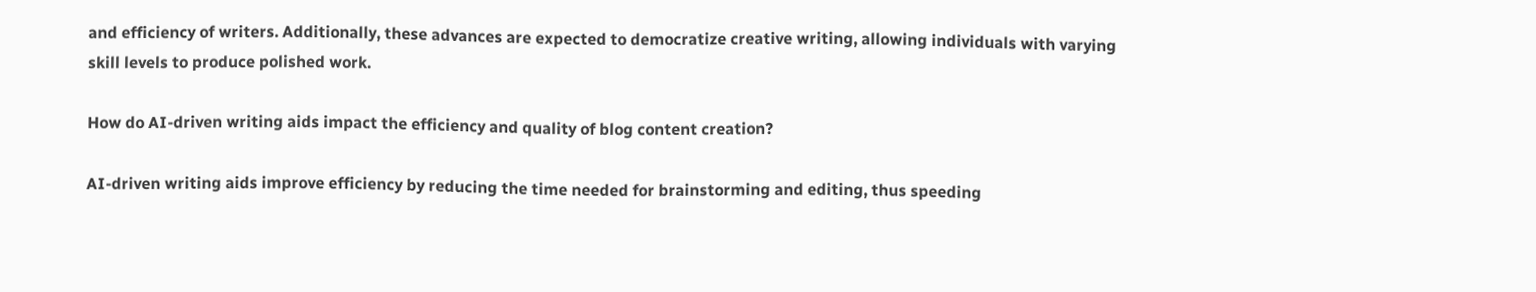and efficiency of writers. Additionally, these advances are expected to democratize creative writing, allowing individuals with varying skill levels to produce polished work.

How do AI-driven writing aids impact the efficiency and quality of blog content creation?

AI-driven writing aids improve efficiency by reducing the time needed for brainstorming and editing, thus speeding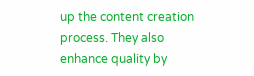up the content creation process. They also enhance quality by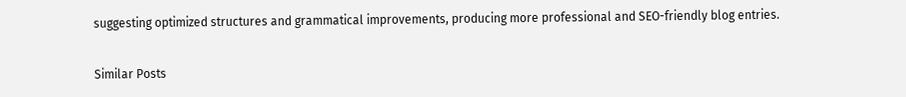suggesting optimized structures and grammatical improvements, producing more professional and SEO-friendly blog entries.

Similar Posts